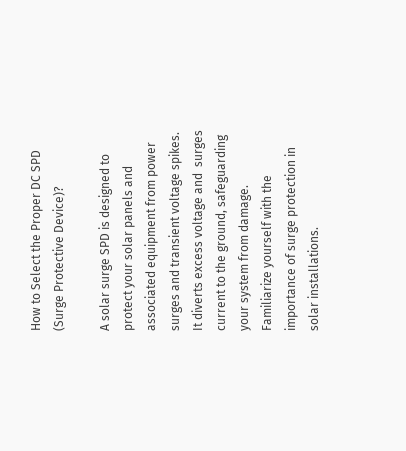How to Select the Proper DC SPD (Surge Protective Device)?

A solar surge SPD is designed to protect your solar panels and associated equipment from power surges and transient voltage spikes. It diverts excess voltage and  surges current to the ground, safeguarding your system from damage. Familiarize yourself with the importance of surge protection in solar installations.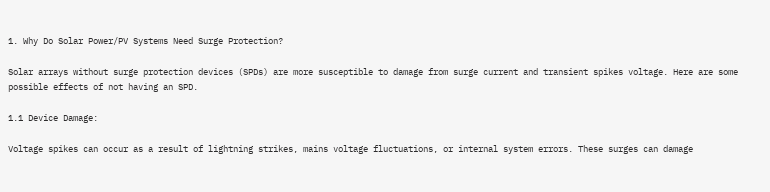1. Why Do Solar Power/PV Systems Need Surge Protection?

Solar arrays without surge protection devices (SPDs) are more susceptible to damage from surge current and transient spikes voltage. Here are some possible effects of not having an SPD.

1.1 Device Damage:

Voltage spikes can occur as a result of lightning strikes, mains voltage fluctuations, or internal system errors. These surges can damage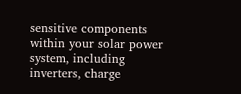sensitive components within your solar power system, including inverters, charge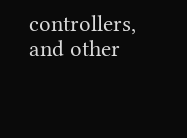controllers, and other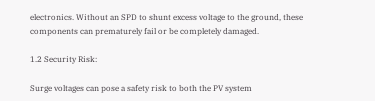electronics. Without an SPD to shunt excess voltage to the ground, these components can prematurely fail or be completely damaged.

1.2 Security Risk:

Surge voltages can pose a safety risk to both the PV system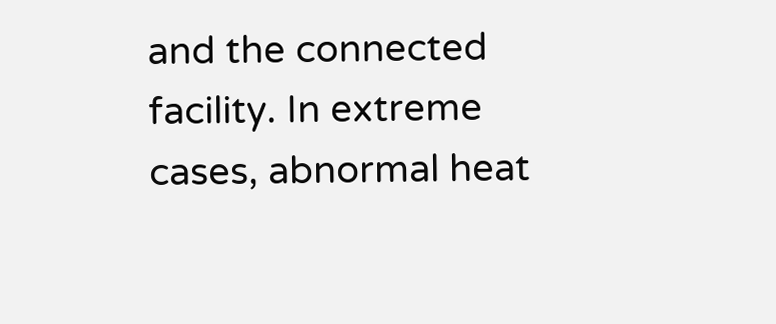and the connected facility. In extreme cases, abnormal heat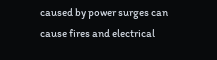caused by power surges can cause fires and electrical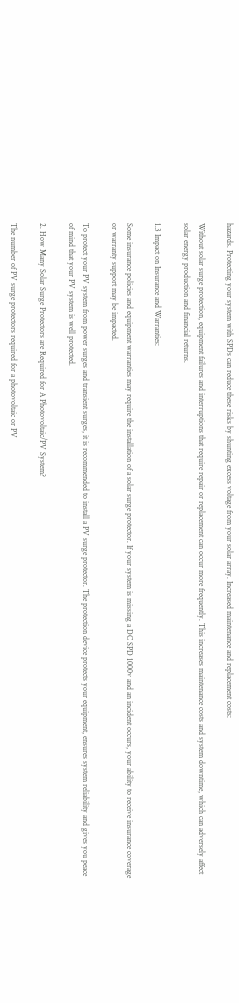hazards. Protecting your system with SPDs can reduce these risks by shunting excess voltage from your solar array. Increased maintenance and replacement costs:

Without solar surge protection, equipment failures and interruptions that require repair or replacement can occur more frequently. This increases maintenance costs and system downtime, which can adversely affect solar energy production and financial returns.

1.3 Impact on Insurance and Warranties:

Some insurance policies and equipment warranties may require the installation of a solar surge protector. If your system is missing a DC SPD 1000v and an incident occurs, your ability to receive insurance coverage or warranty support may be impacted.

To protect your PV system from power surges and transient surges, it is recommended to install a PV surge protector. The protection device protects your equipment, ensures system reliability and gives you peace of mind that your PV system is well protected.

2. How Many Solar Surge Protectors are Required for A Photovoltaic/PV System?

The number of PV surge protectors required for a photovoltaic or PV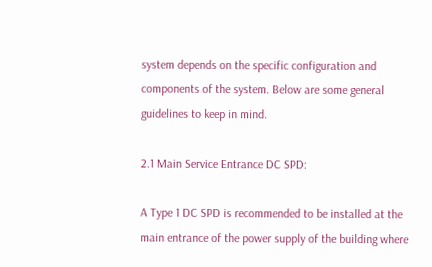system depends on the specific configuration and components of the system. Below are some general guidelines to keep in mind.

2.1 Main Service Entrance DC SPD:

A Type 1 DC SPD is recommended to be installed at the main entrance of the power supply of the building where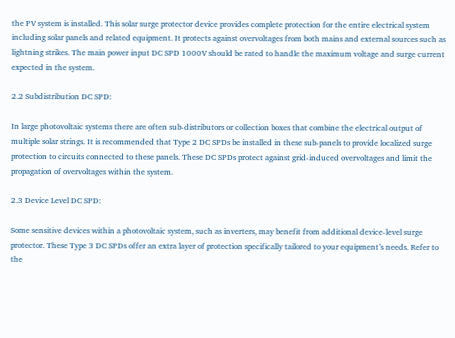the PV system is installed. This solar surge protector device provides complete protection for the entire electrical system including solar panels and related equipment. It protects against overvoltages from both mains and external sources such as lightning strikes. The main power input DC SPD 1000V should be rated to handle the maximum voltage and surge current expected in the system.

2.2 Subdistribution DC SPD:

In large photovoltaic systems there are often sub-distributors or collection boxes that combine the electrical output of multiple solar strings. It is recommended that Type 2 DC SPDs be installed in these sub-panels to provide localized surge protection to circuits connected to these panels. These DC SPDs protect against grid-induced overvoltages and limit the propagation of overvoltages within the system.

2.3 Device Level DC SPD:

Some sensitive devices within a photovoltaic system, such as inverters, may benefit from additional device-level surge protector. These Type 3 DC SPDs offer an extra layer of protection specifically tailored to your equipment’s needs. Refer to the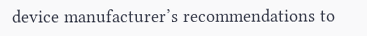device manufacturer’s recommendations to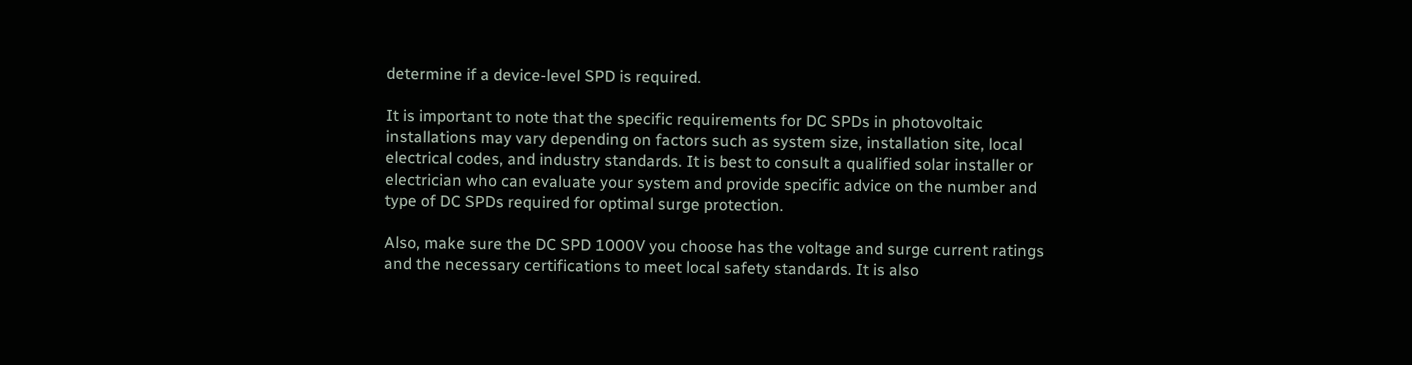determine if a device-level SPD is required.

It is important to note that the specific requirements for DC SPDs in photovoltaic installations may vary depending on factors such as system size, installation site, local electrical codes, and industry standards. It is best to consult a qualified solar installer or electrician who can evaluate your system and provide specific advice on the number and type of DC SPDs required for optimal surge protection.

Also, make sure the DC SPD 1000V you choose has the voltage and surge current ratings and the necessary certifications to meet local safety standards. It is also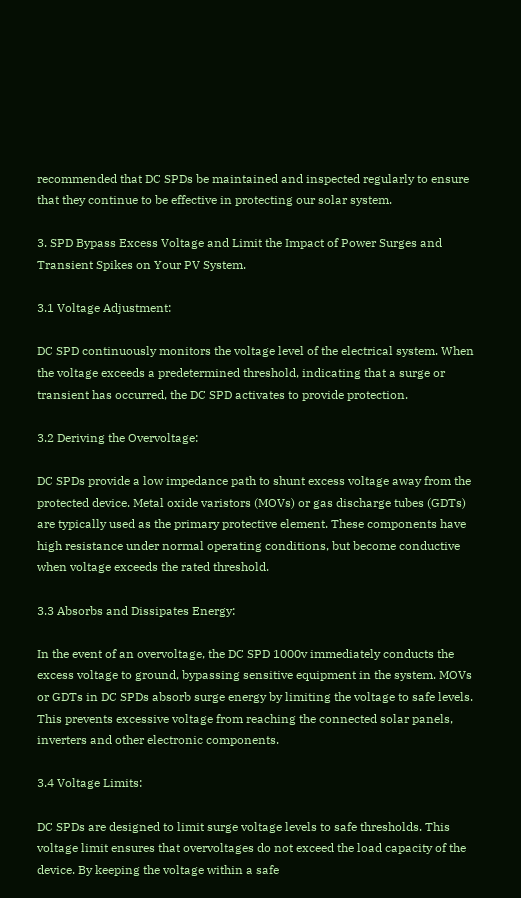recommended that DC SPDs be maintained and inspected regularly to ensure that they continue to be effective in protecting our solar system.

3. SPD Bypass Excess Voltage and Limit the Impact of Power Surges and Transient Spikes on Your PV System.

3.1 Voltage Adjustment:

DC SPD continuously monitors the voltage level of the electrical system. When the voltage exceeds a predetermined threshold, indicating that a surge or transient has occurred, the DC SPD activates to provide protection.

3.2 Deriving the Overvoltage:

DC SPDs provide a low impedance path to shunt excess voltage away from the protected device. Metal oxide varistors (MOVs) or gas discharge tubes (GDTs) are typically used as the primary protective element. These components have high resistance under normal operating conditions, but become conductive when voltage exceeds the rated threshold.

3.3 Absorbs and Dissipates Energy:

In the event of an overvoltage, the DC SPD 1000v immediately conducts the excess voltage to ground, bypassing sensitive equipment in the system. MOVs or GDTs in DC SPDs absorb surge energy by limiting the voltage to safe levels. This prevents excessive voltage from reaching the connected solar panels, inverters and other electronic components.

3.4 Voltage Limits:

DC SPDs are designed to limit surge voltage levels to safe thresholds. This voltage limit ensures that overvoltages do not exceed the load capacity of the device. By keeping the voltage within a safe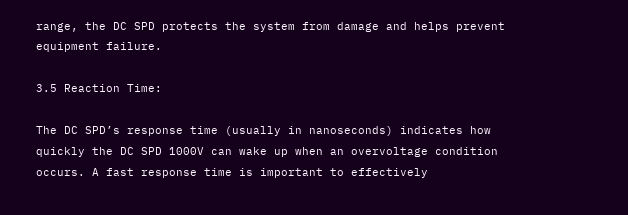range, the DC SPD protects the system from damage and helps prevent equipment failure.

3.5 Reaction Time:

The DC SPD’s response time (usually in nanoseconds) indicates how quickly the DC SPD 1000V can wake up when an overvoltage condition occurs. A fast response time is important to effectively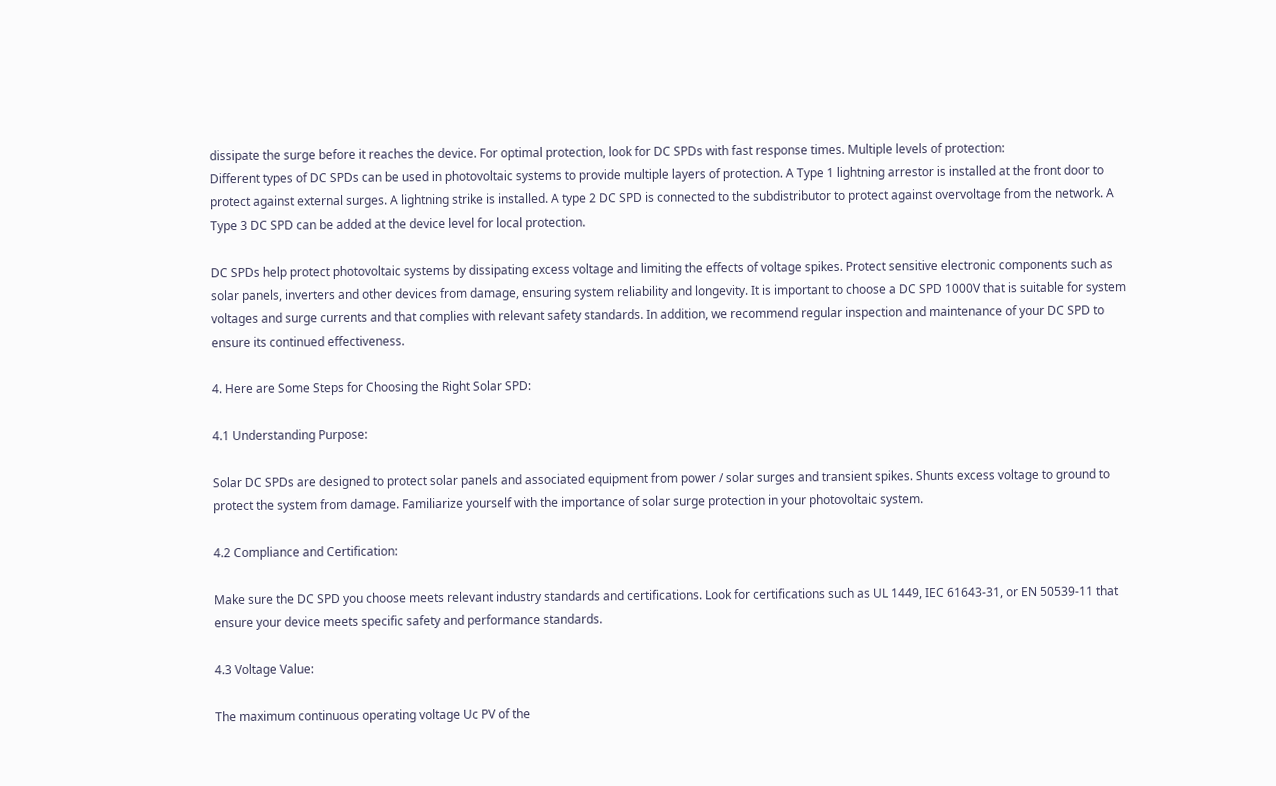dissipate the surge before it reaches the device. For optimal protection, look for DC SPDs with fast response times. Multiple levels of protection:
Different types of DC SPDs can be used in photovoltaic systems to provide multiple layers of protection. A Type 1 lightning arrestor is installed at the front door to protect against external surges. A lightning strike is installed. A type 2 DC SPD is connected to the subdistributor to protect against overvoltage from the network. A Type 3 DC SPD can be added at the device level for local protection.

DC SPDs help protect photovoltaic systems by dissipating excess voltage and limiting the effects of voltage spikes. Protect sensitive electronic components such as solar panels, inverters and other devices from damage, ensuring system reliability and longevity. It is important to choose a DC SPD 1000V that is suitable for system voltages and surge currents and that complies with relevant safety standards. In addition, we recommend regular inspection and maintenance of your DC SPD to ensure its continued effectiveness.

4. Here are Some Steps for Choosing the Right Solar SPD:

4.1 Understanding Purpose:

Solar DC SPDs are designed to protect solar panels and associated equipment from power / solar surges and transient spikes. Shunts excess voltage to ground to protect the system from damage. Familiarize yourself with the importance of solar surge protection in your photovoltaic system.

4.2 Compliance and Certification:

Make sure the DC SPD you choose meets relevant industry standards and certifications. Look for certifications such as UL 1449, IEC 61643-31, or EN 50539-11 that ensure your device meets specific safety and performance standards.

4.3 Voltage Value:

The maximum continuous operating voltage Uc PV of the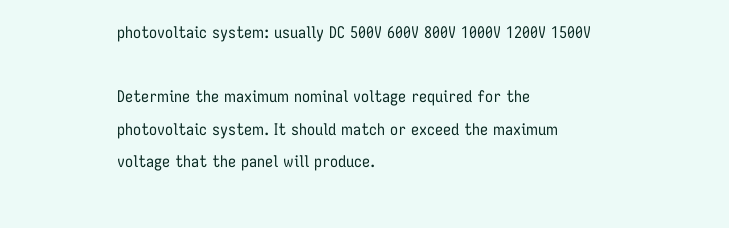photovoltaic system: usually DC 500V 600V 800V 1000V 1200V 1500V

Determine the maximum nominal voltage required for the photovoltaic system. It should match or exceed the maximum voltage that the panel will produce.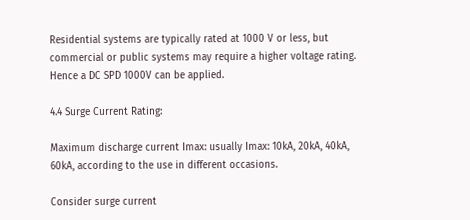Residential systems are typically rated at 1000 V or less, but commercial or public systems may require a higher voltage rating. Hence a DC SPD 1000V can be applied.

4.4 Surge Current Rating:

Maximum discharge current Imax: usually Imax: 10kA, 20kA, 40kA, 60kA, according to the use in different occasions.

Consider surge current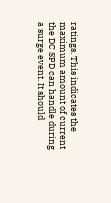ratings. This indicates the maximum amount of current the DC SPD can handle during a surge event. It should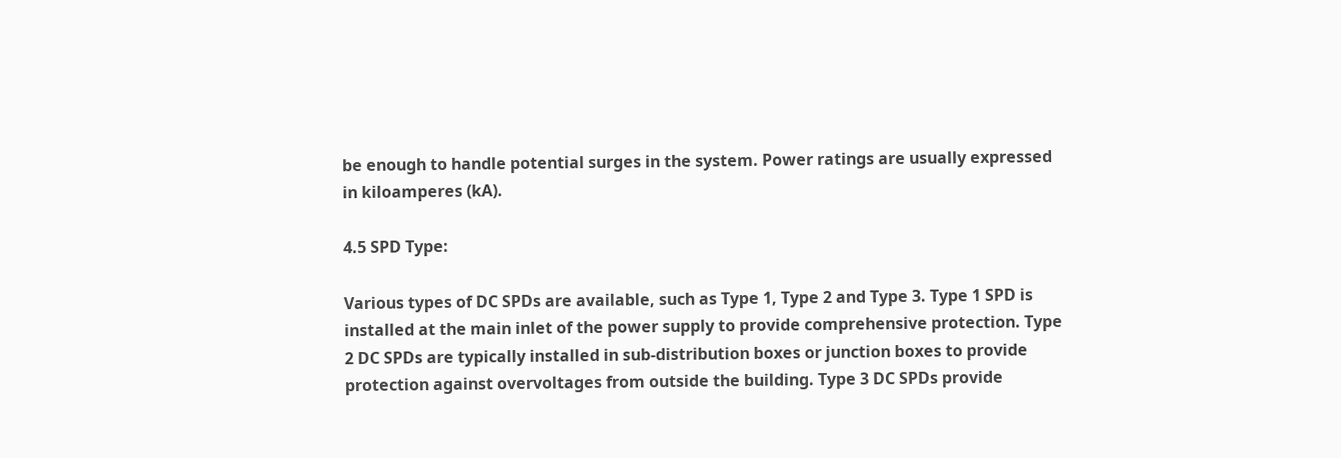be enough to handle potential surges in the system. Power ratings are usually expressed in kiloamperes (kA).

4.5 SPD Type:

Various types of DC SPDs are available, such as Type 1, Type 2 and Type 3. Type 1 SPD is installed at the main inlet of the power supply to provide comprehensive protection. Type 2 DC SPDs are typically installed in sub-distribution boxes or junction boxes to provide protection against overvoltages from outside the building. Type 3 DC SPDs provide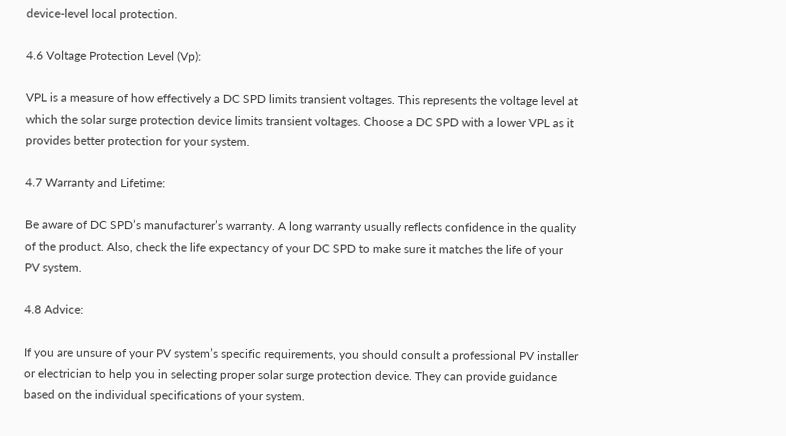device-level local protection.

4.6 Voltage Protection Level (Vp):

VPL is a measure of how effectively a DC SPD limits transient voltages. This represents the voltage level at which the solar surge protection device limits transient voltages. Choose a DC SPD with a lower VPL as it provides better protection for your system.

4.7 Warranty and Lifetime:

Be aware of DC SPD’s manufacturer’s warranty. A long warranty usually reflects confidence in the quality of the product. Also, check the life expectancy of your DC SPD to make sure it matches the life of your PV system.

4.8 Advice:

If you are unsure of your PV system’s specific requirements, you should consult a professional PV installer or electrician to help you in selecting proper solar surge protection device. They can provide guidance based on the individual specifications of your system.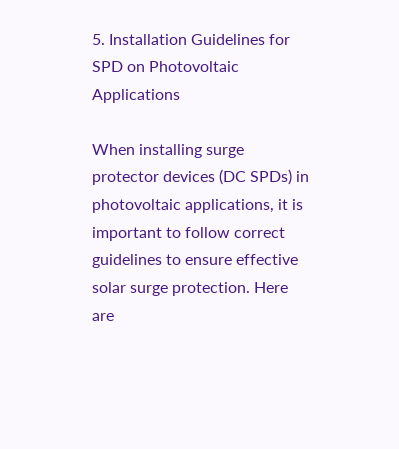5. Installation Guidelines for SPD on Photovoltaic Applications

When installing surge protector devices (DC SPDs) in photovoltaic applications, it is important to follow correct guidelines to ensure effective solar surge protection. Here are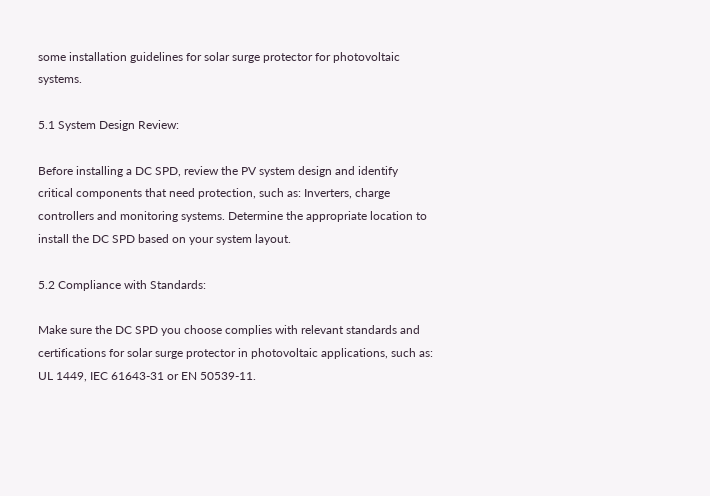some installation guidelines for solar surge protector for photovoltaic systems.

5.1 System Design Review:

Before installing a DC SPD, review the PV system design and identify critical components that need protection, such as: Inverters, charge controllers and monitoring systems. Determine the appropriate location to install the DC SPD based on your system layout.

5.2 Compliance with Standards:

Make sure the DC SPD you choose complies with relevant standards and certifications for solar surge protector in photovoltaic applications, such as: UL 1449, IEC 61643-31 or EN 50539-11.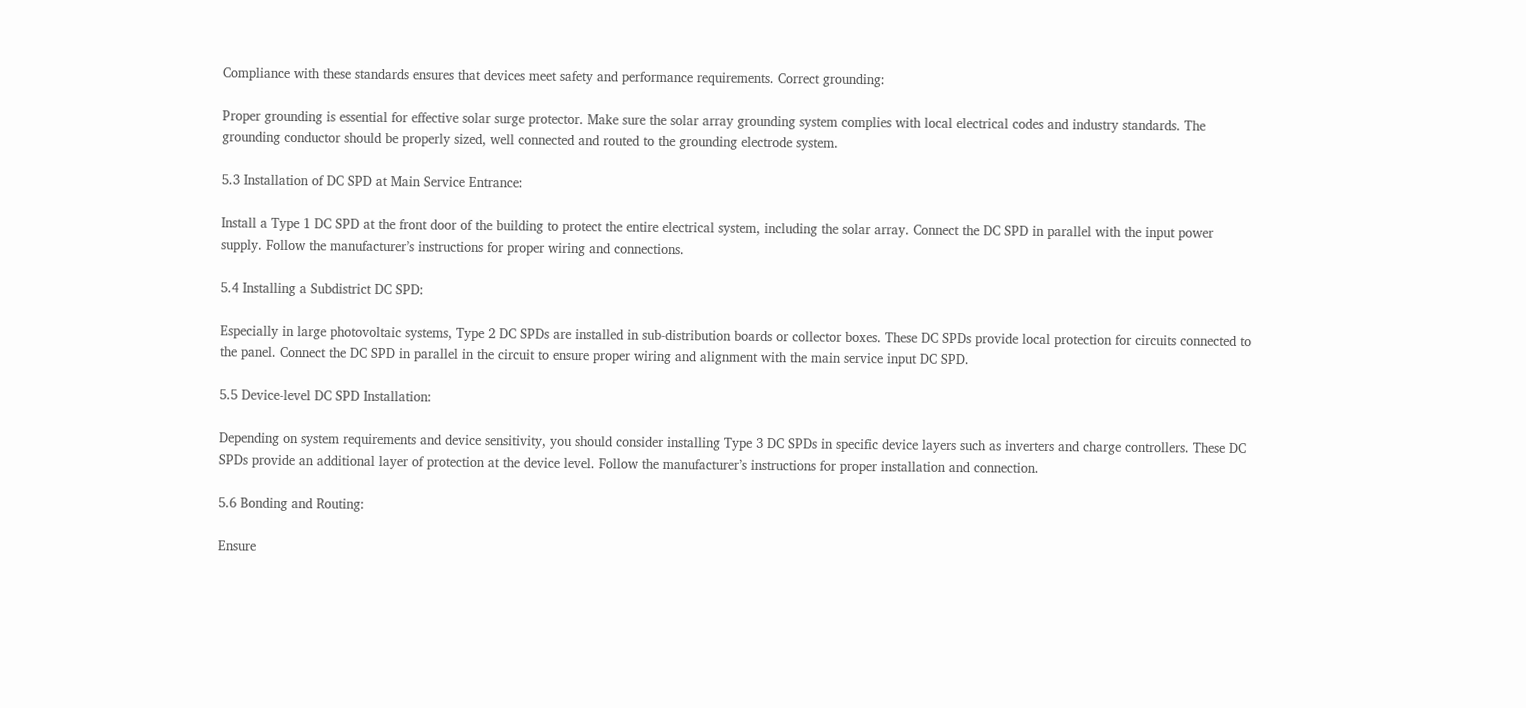Compliance with these standards ensures that devices meet safety and performance requirements. Correct grounding:

Proper grounding is essential for effective solar surge protector. Make sure the solar array grounding system complies with local electrical codes and industry standards. The grounding conductor should be properly sized, well connected and routed to the grounding electrode system.

5.3 Installation of DC SPD at Main Service Entrance:

Install a Type 1 DC SPD at the front door of the building to protect the entire electrical system, including the solar array. Connect the DC SPD in parallel with the input power supply. Follow the manufacturer’s instructions for proper wiring and connections.

5.4 Installing a Subdistrict DC SPD:

Especially in large photovoltaic systems, Type 2 DC SPDs are installed in sub-distribution boards or collector boxes. These DC SPDs provide local protection for circuits connected to the panel. Connect the DC SPD in parallel in the circuit to ensure proper wiring and alignment with the main service input DC SPD.

5.5 Device-level DC SPD Installation:

Depending on system requirements and device sensitivity, you should consider installing Type 3 DC SPDs in specific device layers such as inverters and charge controllers. These DC SPDs provide an additional layer of protection at the device level. Follow the manufacturer’s instructions for proper installation and connection.

5.6 Bonding and Routing:

Ensure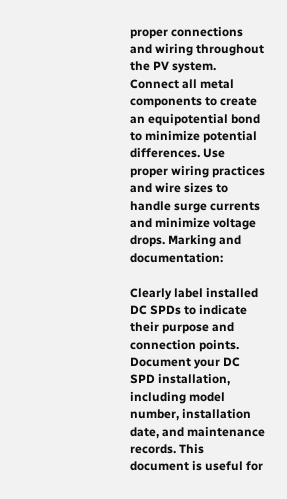proper connections and wiring throughout the PV system. Connect all metal components to create an equipotential bond to minimize potential differences. Use proper wiring practices and wire sizes to handle surge currents and minimize voltage drops. Marking and documentation:

Clearly label installed DC SPDs to indicate their purpose and connection points. Document your DC SPD installation, including model number, installation date, and maintenance records. This document is useful for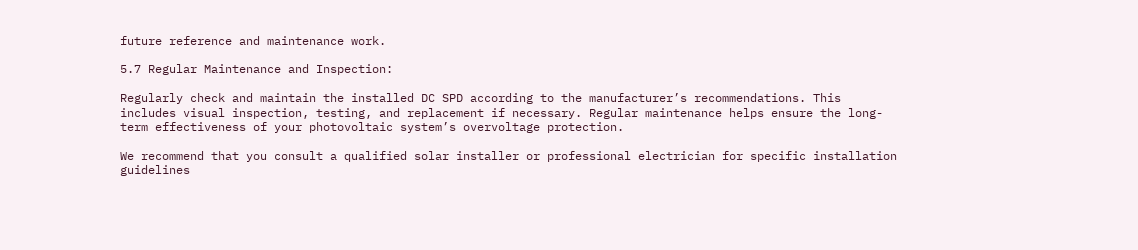future reference and maintenance work.

5.7 Regular Maintenance and Inspection:

Regularly check and maintain the installed DC SPD according to the manufacturer’s recommendations. This includes visual inspection, testing, and replacement if necessary. Regular maintenance helps ensure the long-term effectiveness of your photovoltaic system’s overvoltage protection.

We recommend that you consult a qualified solar installer or professional electrician for specific installation guidelines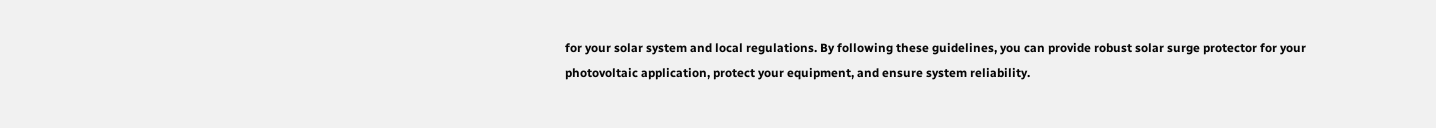for your solar system and local regulations. By following these guidelines, you can provide robust solar surge protector for your photovoltaic application, protect your equipment, and ensure system reliability.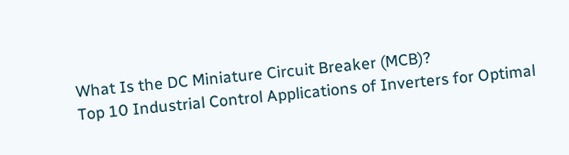What Is the DC Miniature Circuit Breaker (MCB)?
Top 10 Industrial Control Applications of Inverters for Optimal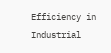Efficiency in Industrial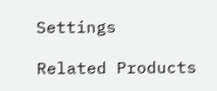Settings

Related Products